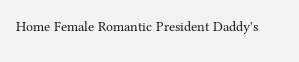Home Female Romantic President Daddy's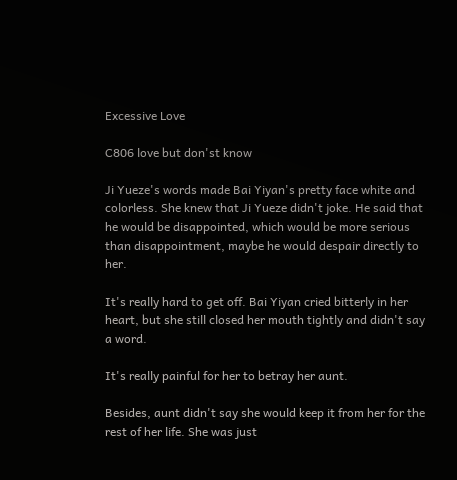Excessive Love

C806 love but don'st know

Ji Yueze's words made Bai Yiyan's pretty face white and colorless. She knew that Ji Yueze didn't joke. He said that he would be disappointed, which would be more serious than disappointment, maybe he would despair directly to her.

It's really hard to get off. Bai Yiyan cried bitterly in her heart, but she still closed her mouth tightly and didn't say a word.

It's really painful for her to betray her aunt.

Besides, aunt didn't say she would keep it from her for the rest of her life. She was just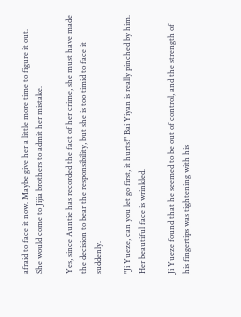afraid to face it now. Maybe give her a little more time to figure it out. She would come to Jijia brothers to admit her mistake.

Yes, since Auntie has recorded the fact of her crime, she must have made the decision to bear the responsibility, but she is too timid to face it suddenly.

"Ji Yueze, can you let go first, it hurts!" Bai Yiyan is really pinched by him. Her beautiful face is wrinkled.

Ji Yueze found that he seemed to be out of control, and the strength of his fingertips was tightening with his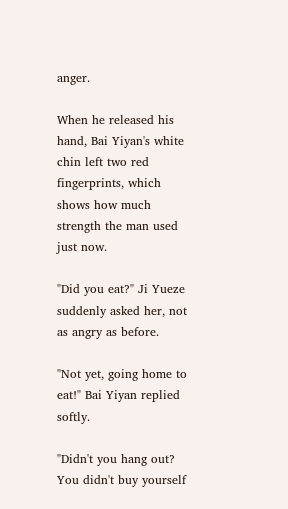anger.

When he released his hand, Bai Yiyan's white chin left two red fingerprints, which shows how much strength the man used just now.

"Did you eat?" Ji Yueze suddenly asked her, not as angry as before.

"Not yet, going home to eat!" Bai Yiyan replied softly.

"Didn't you hang out? You didn't buy yourself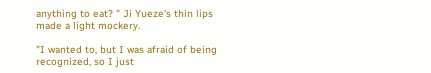anything to eat? " Ji Yueze's thin lips made a light mockery.

"I wanted to, but I was afraid of being recognized, so I just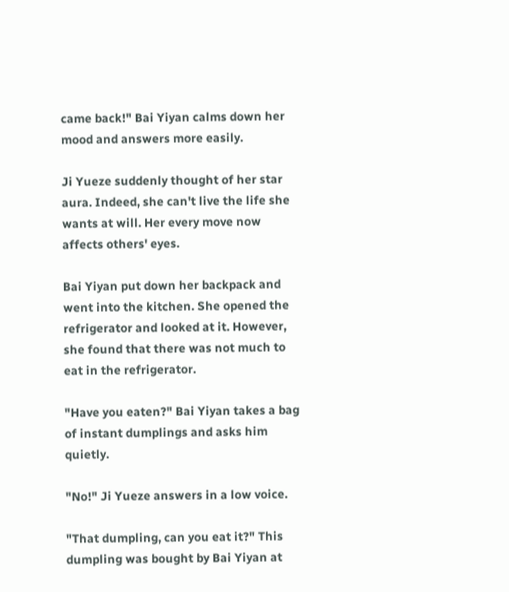came back!" Bai Yiyan calms down her mood and answers more easily.

Ji Yueze suddenly thought of her star aura. Indeed, she can't live the life she wants at will. Her every move now affects others' eyes.

Bai Yiyan put down her backpack and went into the kitchen. She opened the refrigerator and looked at it. However, she found that there was not much to eat in the refrigerator.

"Have you eaten?" Bai Yiyan takes a bag of instant dumplings and asks him quietly.

"No!" Ji Yueze answers in a low voice.

"That dumpling, can you eat it?" This dumpling was bought by Bai Yiyan at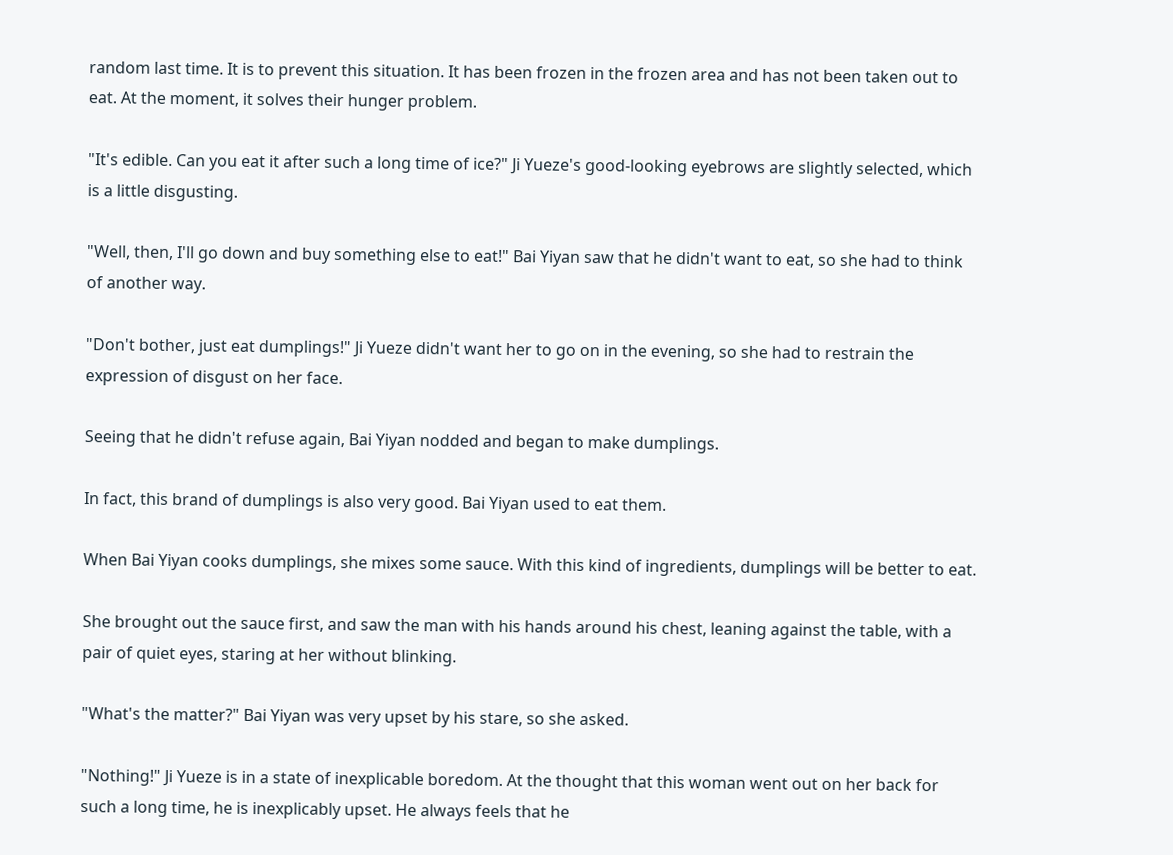random last time. It is to prevent this situation. It has been frozen in the frozen area and has not been taken out to eat. At the moment, it solves their hunger problem.

"It's edible. Can you eat it after such a long time of ice?" Ji Yueze's good-looking eyebrows are slightly selected, which is a little disgusting.

"Well, then, I'll go down and buy something else to eat!" Bai Yiyan saw that he didn't want to eat, so she had to think of another way.

"Don't bother, just eat dumplings!" Ji Yueze didn't want her to go on in the evening, so she had to restrain the expression of disgust on her face.

Seeing that he didn't refuse again, Bai Yiyan nodded and began to make dumplings.

In fact, this brand of dumplings is also very good. Bai Yiyan used to eat them.

When Bai Yiyan cooks dumplings, she mixes some sauce. With this kind of ingredients, dumplings will be better to eat.

She brought out the sauce first, and saw the man with his hands around his chest, leaning against the table, with a pair of quiet eyes, staring at her without blinking.

"What's the matter?" Bai Yiyan was very upset by his stare, so she asked.

"Nothing!" Ji Yueze is in a state of inexplicable boredom. At the thought that this woman went out on her back for such a long time, he is inexplicably upset. He always feels that he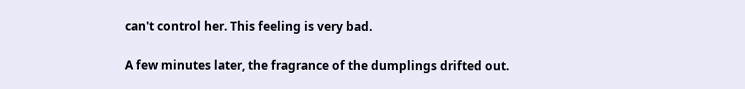can't control her. This feeling is very bad.

A few minutes later, the fragrance of the dumplings drifted out.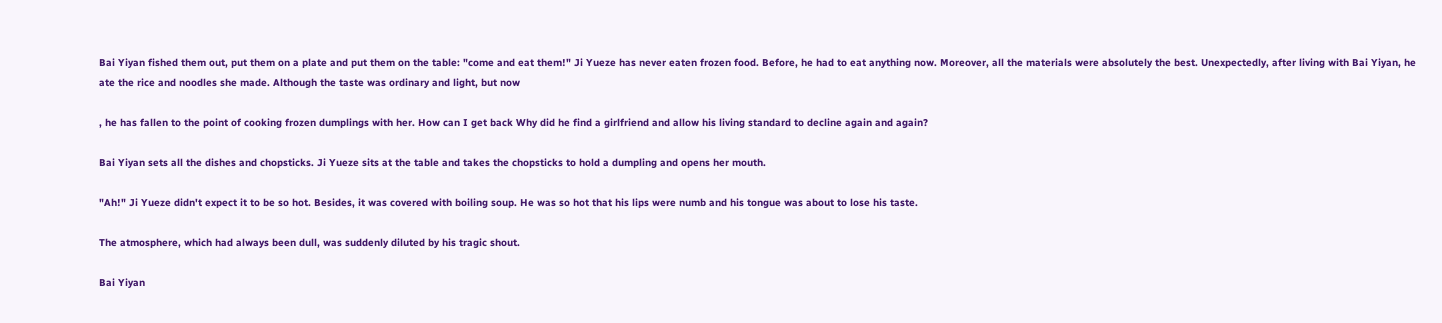Bai Yiyan fished them out, put them on a plate and put them on the table: "come and eat them!" Ji Yueze has never eaten frozen food. Before, he had to eat anything now. Moreover, all the materials were absolutely the best. Unexpectedly, after living with Bai Yiyan, he ate the rice and noodles she made. Although the taste was ordinary and light, but now

, he has fallen to the point of cooking frozen dumplings with her. How can I get back Why did he find a girlfriend and allow his living standard to decline again and again?

Bai Yiyan sets all the dishes and chopsticks. Ji Yueze sits at the table and takes the chopsticks to hold a dumpling and opens her mouth.

"Ah!" Ji Yueze didn't expect it to be so hot. Besides, it was covered with boiling soup. He was so hot that his lips were numb and his tongue was about to lose his taste.

The atmosphere, which had always been dull, was suddenly diluted by his tragic shout.

Bai Yiyan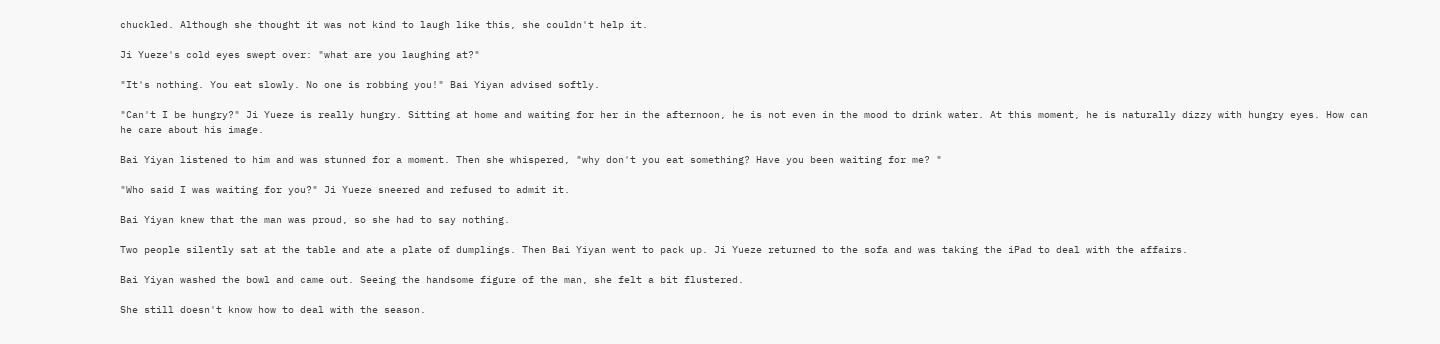chuckled. Although she thought it was not kind to laugh like this, she couldn't help it.

Ji Yueze's cold eyes swept over: "what are you laughing at?"

"It's nothing. You eat slowly. No one is robbing you!" Bai Yiyan advised softly.

"Can't I be hungry?" Ji Yueze is really hungry. Sitting at home and waiting for her in the afternoon, he is not even in the mood to drink water. At this moment, he is naturally dizzy with hungry eyes. How can he care about his image.

Bai Yiyan listened to him and was stunned for a moment. Then she whispered, "why don't you eat something? Have you been waiting for me? "

"Who said I was waiting for you?" Ji Yueze sneered and refused to admit it.

Bai Yiyan knew that the man was proud, so she had to say nothing.

Two people silently sat at the table and ate a plate of dumplings. Then Bai Yiyan went to pack up. Ji Yueze returned to the sofa and was taking the iPad to deal with the affairs.

Bai Yiyan washed the bowl and came out. Seeing the handsome figure of the man, she felt a bit flustered.

She still doesn't know how to deal with the season.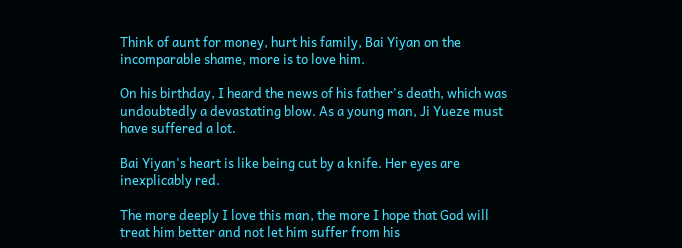Think of aunt for money, hurt his family, Bai Yiyan on the incomparable shame, more is to love him.

On his birthday, I heard the news of his father's death, which was undoubtedly a devastating blow. As a young man, Ji Yueze must have suffered a lot.

Bai Yiyan's heart is like being cut by a knife. Her eyes are inexplicably red.

The more deeply I love this man, the more I hope that God will treat him better and not let him suffer from his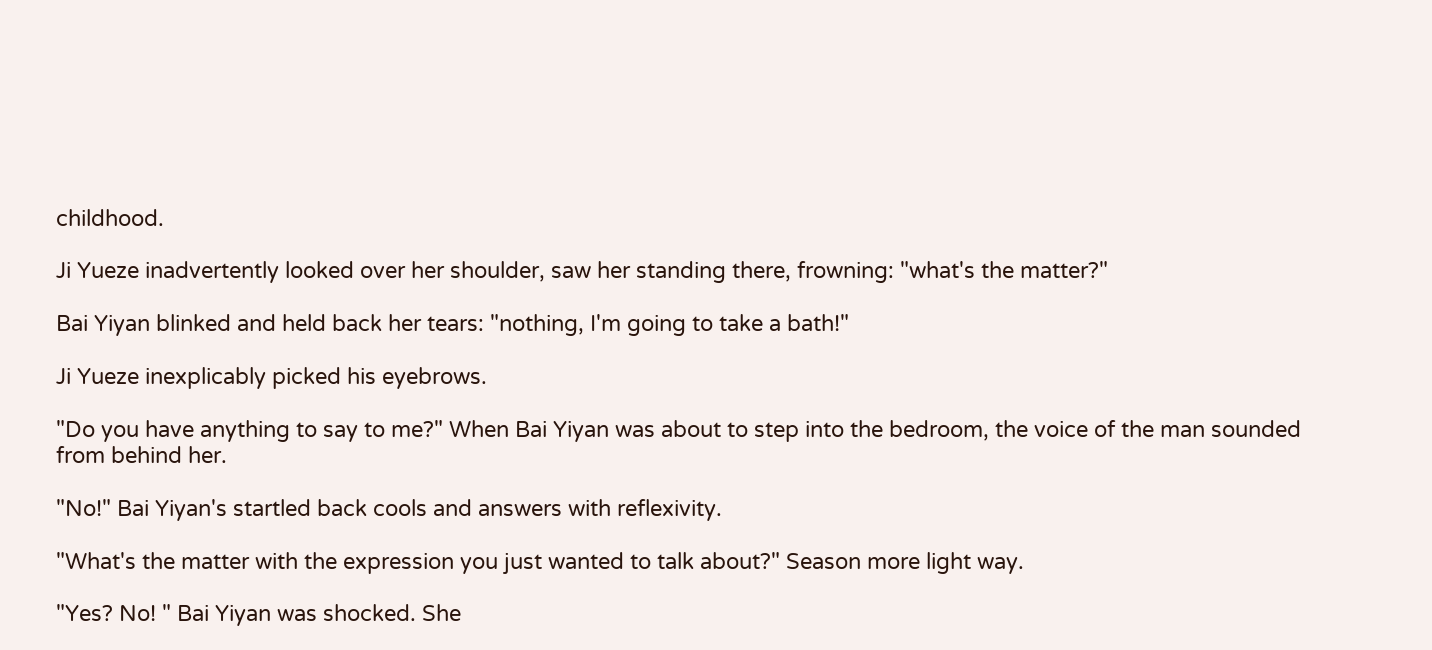childhood.

Ji Yueze inadvertently looked over her shoulder, saw her standing there, frowning: "what's the matter?"

Bai Yiyan blinked and held back her tears: "nothing, I'm going to take a bath!"

Ji Yueze inexplicably picked his eyebrows.

"Do you have anything to say to me?" When Bai Yiyan was about to step into the bedroom, the voice of the man sounded from behind her.

"No!" Bai Yiyan's startled back cools and answers with reflexivity.

"What's the matter with the expression you just wanted to talk about?" Season more light way.

"Yes? No! " Bai Yiyan was shocked. She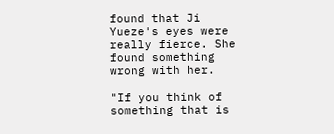found that Ji Yueze's eyes were really fierce. She found something wrong with her.

"If you think of something that is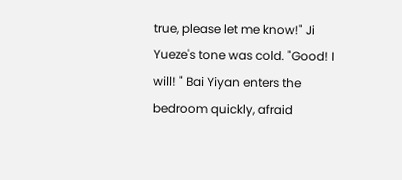true, please let me know!" Ji Yueze's tone was cold. "Good! I will! " Bai Yiyan enters the bedroom quickly, afraid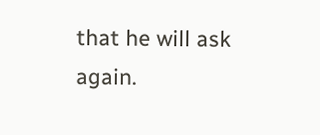that he will ask again.